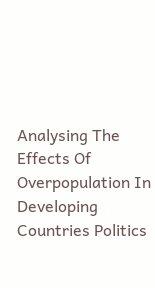Analysing The Effects Of Overpopulation In Developing Countries Politics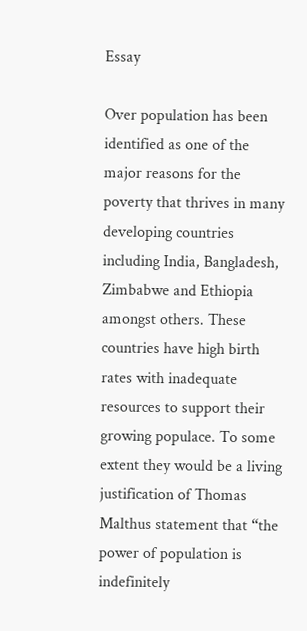Essay

Over population has been identified as one of the major reasons for the poverty that thrives in many developing countries including India, Bangladesh, Zimbabwe and Ethiopia amongst others. These countries have high birth rates with inadequate resources to support their growing populace. To some extent they would be a living justification of Thomas Malthus statement that “the power of population is indefinitely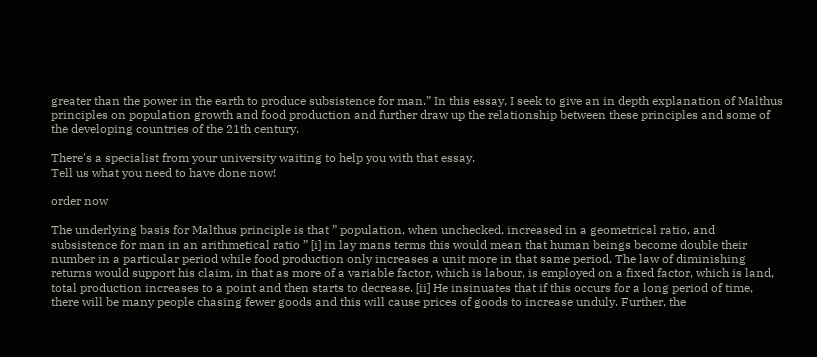greater than the power in the earth to produce subsistence for man.” In this essay, I seek to give an in depth explanation of Malthus principles on population growth and food production and further draw up the relationship between these principles and some of the developing countries of the 21th century.

There's a specialist from your university waiting to help you with that essay.
Tell us what you need to have done now!

order now

The underlying basis for Malthus principle is that ” population, when unchecked, increased in a geometrical ratio, and subsistence for man in an arithmetical ratio ” [i] in lay mans terms this would mean that human beings become double their number in a particular period while food production only increases a unit more in that same period. The law of diminishing returns would support his claim, in that as more of a variable factor, which is labour, is employed on a fixed factor, which is land, total production increases to a point and then starts to decrease. [ii] He insinuates that if this occurs for a long period of time, there will be many people chasing fewer goods and this will cause prices of goods to increase unduly. Further, the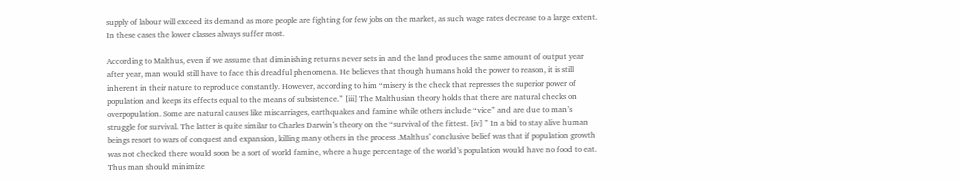supply of labour will exceed its demand as more people are fighting for few jobs on the market, as such wage rates decrease to a large extent. In these cases the lower classes always suffer most.

According to Malthus, even if we assume that diminishing returns never sets in and the land produces the same amount of output year after year, man would still have to face this dreadful phenomena. He believes that though humans hold the power to reason, it is still inherent in their nature to reproduce constantly. However, according to him “misery is the check that represses the superior power of population and keeps its effects equal to the means of subsistence.” [iii] The Malthusian theory holds that there are natural checks on overpopulation. Some are natural causes like miscarriages, earthquakes and famine while others include “vice” and are due to man’s struggle for survival. The latter is quite similar to Charles Darwin’s theory on the “survival of the fittest. [iv] ” In a bid to stay alive human beings resort to wars of conquest and expansion, killing many others in the process .Malthus’ conclusive belief was that if population growth was not checked there would soon be a sort of world famine, where a huge percentage of the world’s population would have no food to eat. Thus man should minimize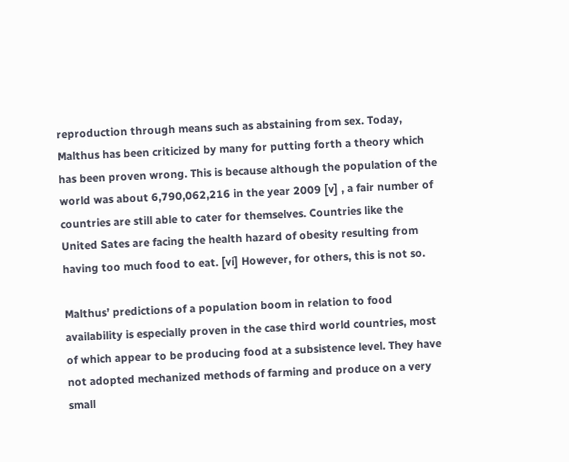reproduction through means such as abstaining from sex. Today, Malthus has been criticized by many for putting forth a theory which has been proven wrong. This is because although the population of the world was about 6,790,062,216 in the year 2009 [v] , a fair number of countries are still able to cater for themselves. Countries like the United Sates are facing the health hazard of obesity resulting from having too much food to eat. [vi] However, for others, this is not so.

Malthus’ predictions of a population boom in relation to food availability is especially proven in the case third world countries, most of which appear to be producing food at a subsistence level. They have not adopted mechanized methods of farming and produce on a very small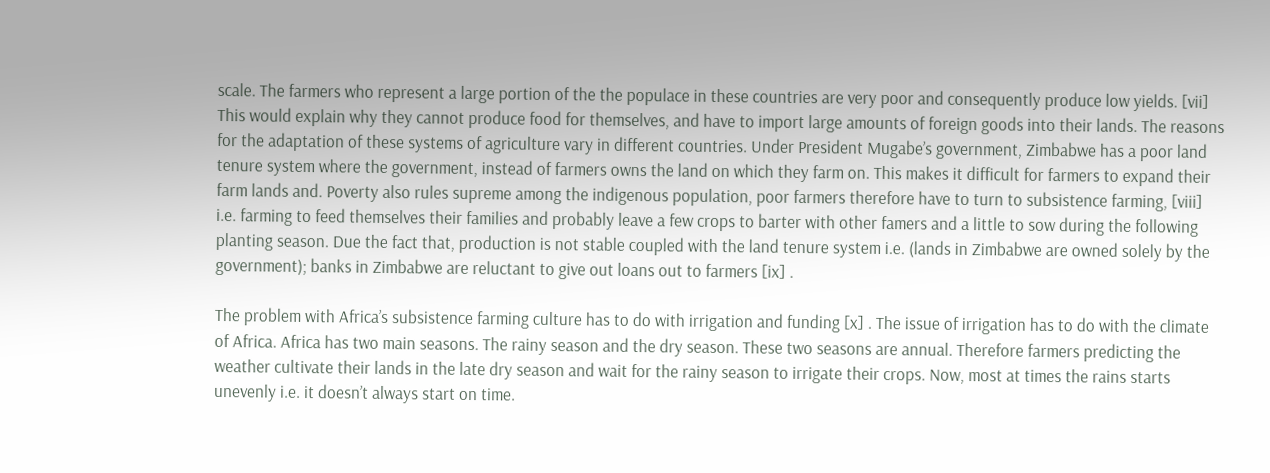scale. The farmers who represent a large portion of the the populace in these countries are very poor and consequently produce low yields. [vii] This would explain why they cannot produce food for themselves, and have to import large amounts of foreign goods into their lands. The reasons for the adaptation of these systems of agriculture vary in different countries. Under President Mugabe’s government, Zimbabwe has a poor land tenure system where the government, instead of farmers owns the land on which they farm on. This makes it difficult for farmers to expand their farm lands and. Poverty also rules supreme among the indigenous population, poor farmers therefore have to turn to subsistence farming, [viii] i.e. farming to feed themselves their families and probably leave a few crops to barter with other famers and a little to sow during the following planting season. Due the fact that, production is not stable coupled with the land tenure system i.e. (lands in Zimbabwe are owned solely by the government); banks in Zimbabwe are reluctant to give out loans out to farmers [ix] .

The problem with Africa’s subsistence farming culture has to do with irrigation and funding [x] . The issue of irrigation has to do with the climate of Africa. Africa has two main seasons. The rainy season and the dry season. These two seasons are annual. Therefore farmers predicting the weather cultivate their lands in the late dry season and wait for the rainy season to irrigate their crops. Now, most at times the rains starts unevenly i.e. it doesn’t always start on time.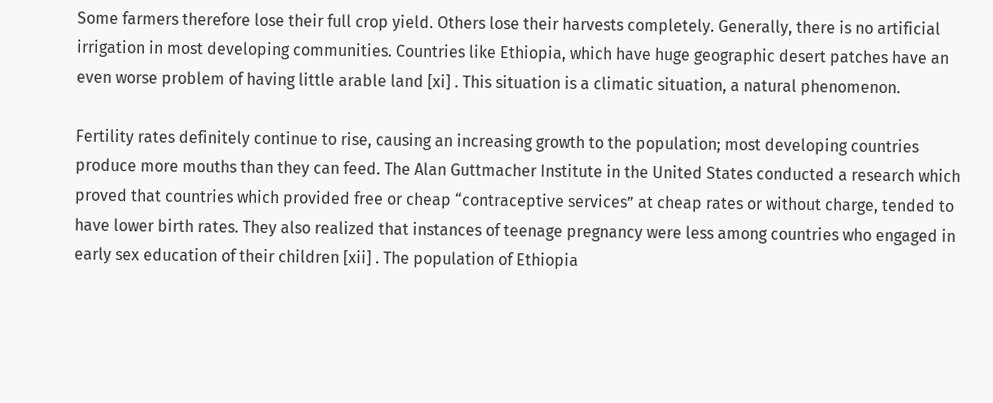Some farmers therefore lose their full crop yield. Others lose their harvests completely. Generally, there is no artificial irrigation in most developing communities. Countries like Ethiopia, which have huge geographic desert patches have an even worse problem of having little arable land [xi] . This situation is a climatic situation, a natural phenomenon.

Fertility rates definitely continue to rise, causing an increasing growth to the population; most developing countries produce more mouths than they can feed. The Alan Guttmacher Institute in the United States conducted a research which proved that countries which provided free or cheap “contraceptive services” at cheap rates or without charge, tended to have lower birth rates. They also realized that instances of teenage pregnancy were less among countries who engaged in early sex education of their children [xii] . The population of Ethiopia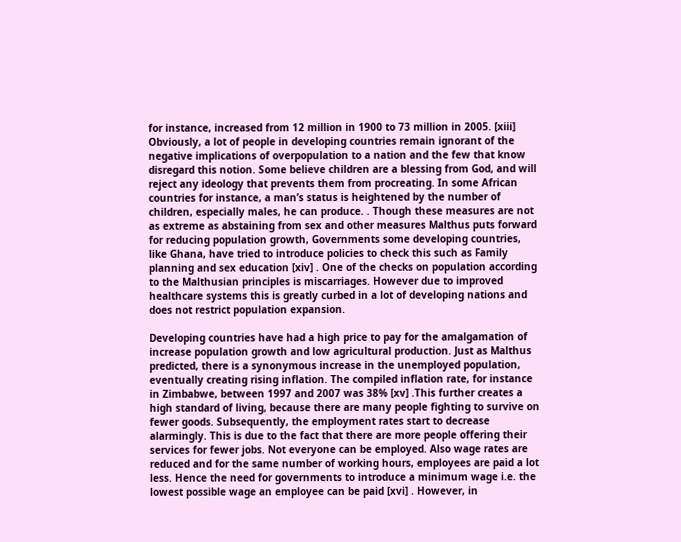for instance, increased from 12 million in 1900 to 73 million in 2005. [xiii] Obviously, a lot of people in developing countries remain ignorant of the negative implications of overpopulation to a nation and the few that know disregard this notion. Some believe children are a blessing from God, and will reject any ideology that prevents them from procreating. In some African countries for instance, a man’s status is heightened by the number of children, especially males, he can produce. . Though these measures are not as extreme as abstaining from sex and other measures Malthus puts forward for reducing population growth, Governments some developing countries, like Ghana, have tried to introduce policies to check this such as Family planning and sex education [xiv] . One of the checks on population according to the Malthusian principles is miscarriages. However due to improved healthcare systems this is greatly curbed in a lot of developing nations and does not restrict population expansion.

Developing countries have had a high price to pay for the amalgamation of increase population growth and low agricultural production. Just as Malthus predicted, there is a synonymous increase in the unemployed population, eventually creating rising inflation. The compiled inflation rate, for instance in Zimbabwe, between 1997 and 2007 was 38% [xv] .This further creates a high standard of living, because there are many people fighting to survive on fewer goods. Subsequently, the employment rates start to decrease alarmingly. This is due to the fact that there are more people offering their services for fewer jobs. Not everyone can be employed. Also wage rates are reduced and for the same number of working hours, employees are paid a lot less. Hence the need for governments to introduce a minimum wage i.e. the lowest possible wage an employee can be paid [xvi] . However, in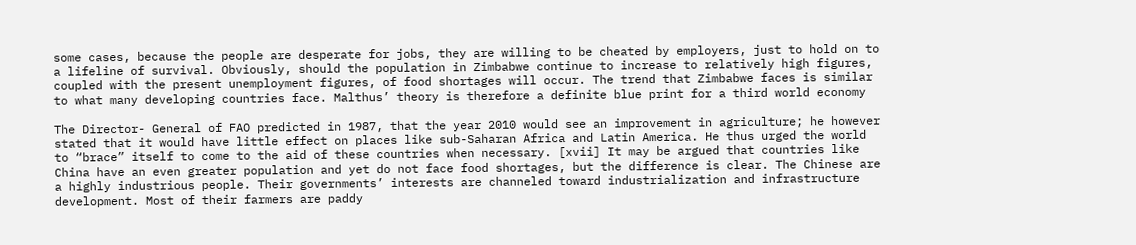some cases, because the people are desperate for jobs, they are willing to be cheated by employers, just to hold on to a lifeline of survival. Obviously, should the population in Zimbabwe continue to increase to relatively high figures, coupled with the present unemployment figures, of food shortages will occur. The trend that Zimbabwe faces is similar to what many developing countries face. Malthus’ theory is therefore a definite blue print for a third world economy

The Director- General of FAO predicted in 1987, that the year 2010 would see an improvement in agriculture; he however stated that it would have little effect on places like sub-Saharan Africa and Latin America. He thus urged the world to “brace” itself to come to the aid of these countries when necessary. [xvii] It may be argued that countries like China have an even greater population and yet do not face food shortages, but the difference is clear. The Chinese are a highly industrious people. Their governments’ interests are channeled toward industrialization and infrastructure development. Most of their farmers are paddy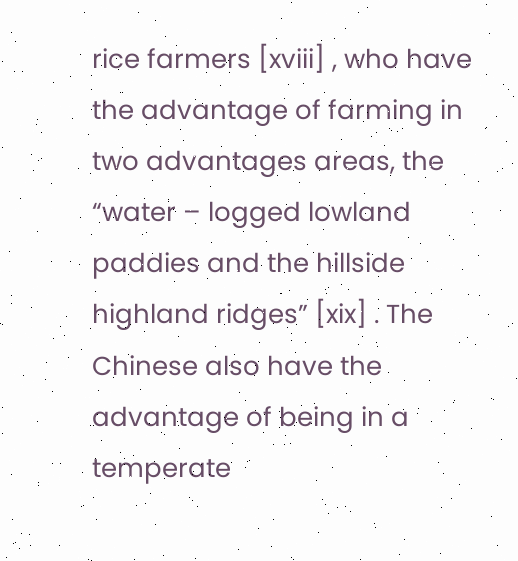rice farmers [xviii] , who have the advantage of farming in two advantages areas, the “water – logged lowland paddies and the hillside highland ridges” [xix] . The Chinese also have the advantage of being in a temperate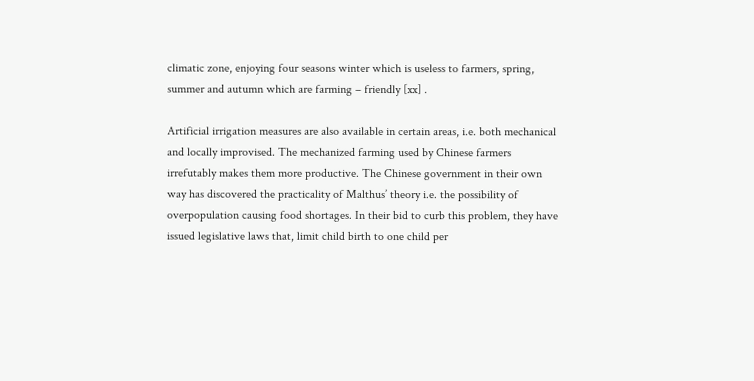climatic zone, enjoying four seasons winter which is useless to farmers, spring, summer and autumn which are farming – friendly [xx] .

Artificial irrigation measures are also available in certain areas, i.e. both mechanical and locally improvised. The mechanized farming used by Chinese farmers irrefutably makes them more productive. The Chinese government in their own way has discovered the practicality of Malthus’ theory i.e. the possibility of overpopulation causing food shortages. In their bid to curb this problem, they have issued legislative laws that, limit child birth to one child per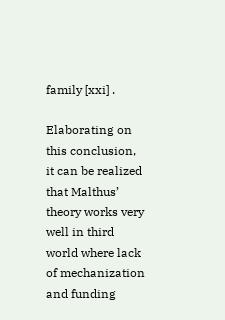family [xxi] .

Elaborating on this conclusion, it can be realized that Malthus’ theory works very well in third world where lack of mechanization and funding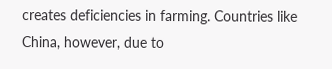creates deficiencies in farming. Countries like China, however, due to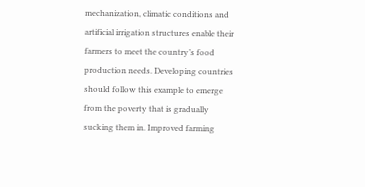mechanization, climatic conditions and artificial irrigation structures enable their farmers to meet the country’s food production needs. Developing countries should follow this example to emerge from the poverty that is gradually sucking them in. Improved farming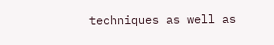techniques as well as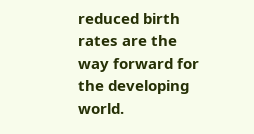reduced birth rates are the way forward for the developing world.